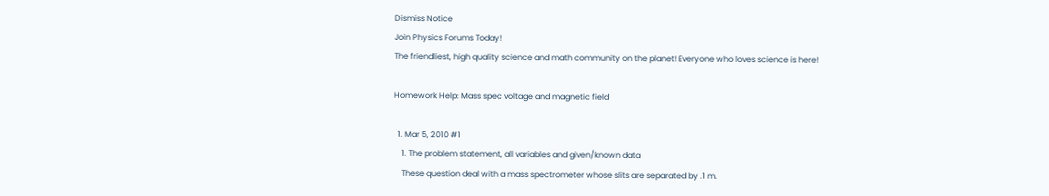Dismiss Notice
Join Physics Forums Today!
The friendliest, high quality science and math community on the planet! Everyone who loves science is here!

Homework Help: Mass spec voltage and magnetic field

  1. Mar 5, 2010 #1
    1. The problem statement, all variables and given/known data
    These question deal with a mass spectrometer whose slits are separated by .1 m.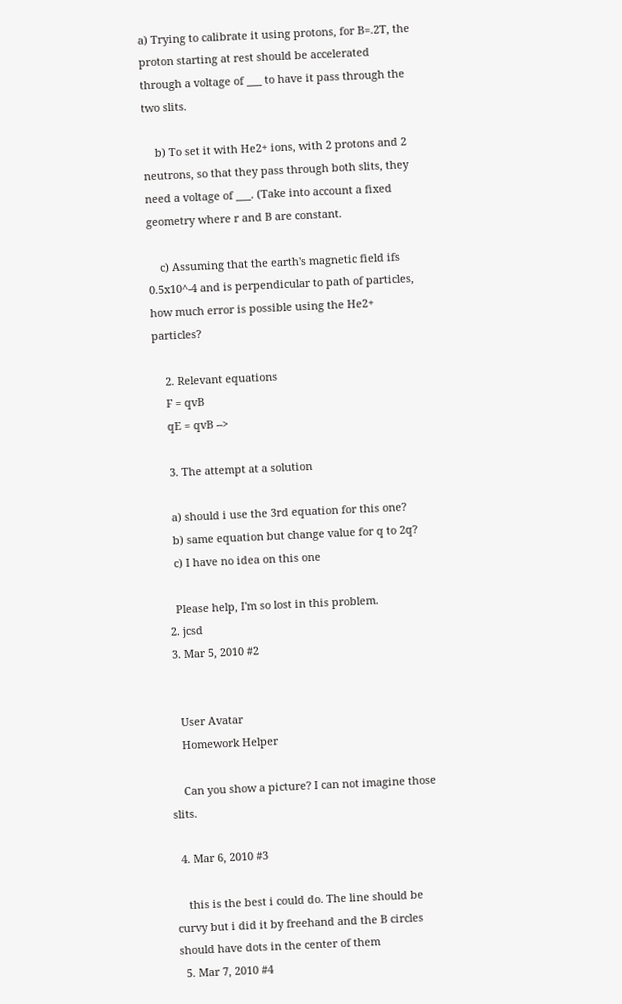a) Trying to calibrate it using protons, for B=.2T, the proton starting at rest should be accelerated through a voltage of ___ to have it pass through the two slits.

    b) To set it with He2+ ions, with 2 protons and 2 neutrons, so that they pass through both slits, they need a voltage of ___. (Take into account a fixed geometry where r and B are constant.

    c) Assuming that the earth's magnetic field ifs 0.5x10^-4 and is perpendicular to path of particles, how much error is possible using the He2+ particles?

    2. Relevant equations
    F = qvB
    qE = qvB -->

    3. The attempt at a solution

    a) should i use the 3rd equation for this one?
    b) same equation but change value for q to 2q?
    c) I have no idea on this one

    Please help, I'm so lost in this problem.
  2. jcsd
  3. Mar 5, 2010 #2


    User Avatar
    Homework Helper

    Can you show a picture? I can not imagine those slits.

  4. Mar 6, 2010 #3

    this is the best i could do. The line should be curvy but i did it by freehand and the B circles should have dots in the center of them
  5. Mar 7, 2010 #4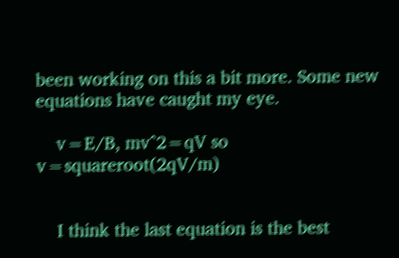been working on this a bit more. Some new equations have caught my eye.

    v=E/B, mv^2=qV so v=squareroot(2qV/m)


    I think the last equation is the best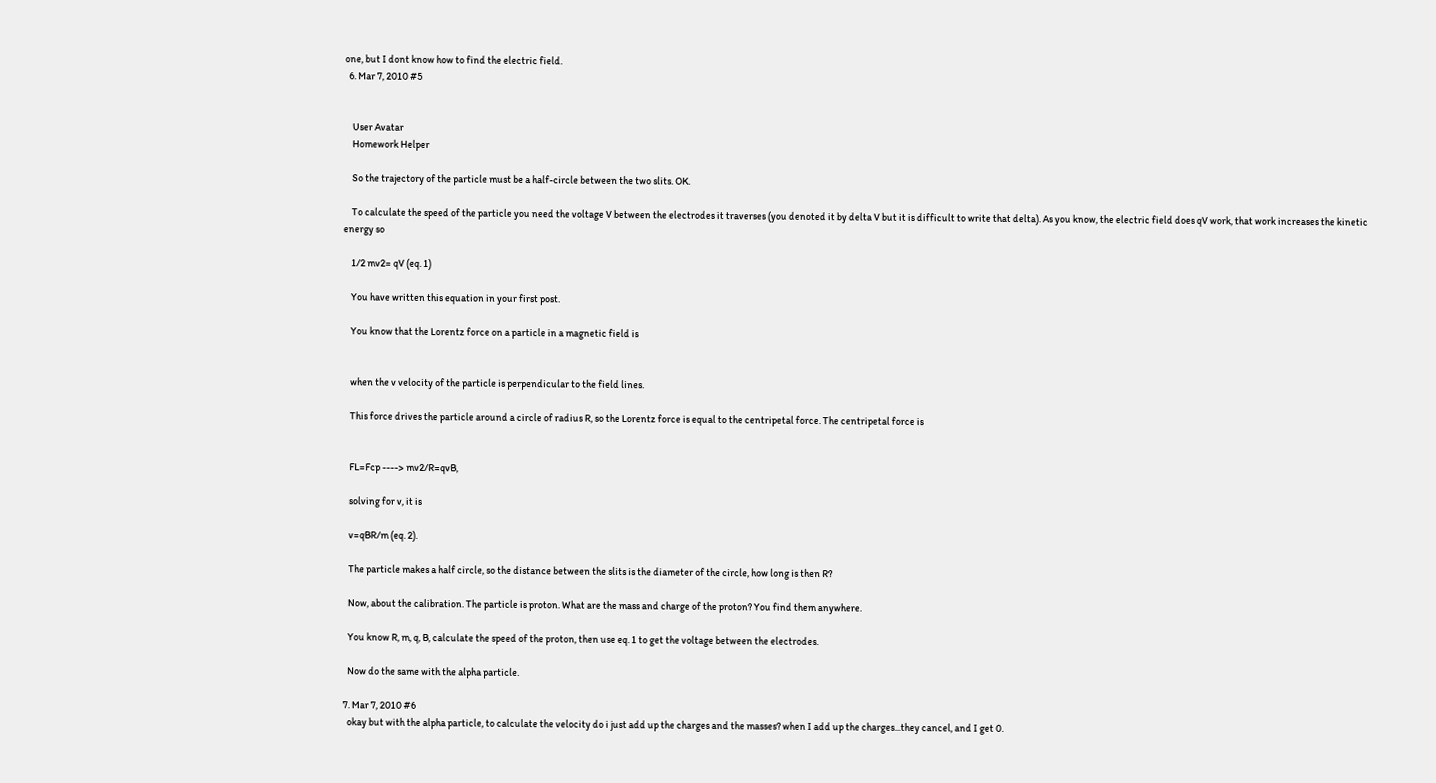one, but I dont know how to find the electric field.
  6. Mar 7, 2010 #5


    User Avatar
    Homework Helper

    So the trajectory of the particle must be a half-circle between the two slits. OK.

    To calculate the speed of the particle you need the voltage V between the electrodes it traverses (you denoted it by delta V but it is difficult to write that delta). As you know, the electric field does qV work, that work increases the kinetic energy so

    1/2 mv2= qV (eq. 1)

    You have written this equation in your first post.

    You know that the Lorentz force on a particle in a magnetic field is


    when the v velocity of the particle is perpendicular to the field lines.

    This force drives the particle around a circle of radius R, so the Lorentz force is equal to the centripetal force. The centripetal force is


    FL=Fcp ----> mv2/R=qvB,

    solving for v, it is

    v=qBR/m (eq. 2).

    The particle makes a half circle, so the distance between the slits is the diameter of the circle, how long is then R?

    Now, about the calibration. The particle is proton. What are the mass and charge of the proton? You find them anywhere.

    You know R, m, q, B, calculate the speed of the proton, then use eq. 1 to get the voltage between the electrodes.

    Now do the same with the alpha particle.

  7. Mar 7, 2010 #6
    okay but with the alpha particle, to calculate the velocity do i just add up the charges and the masses? when I add up the charges...they cancel, and I get 0.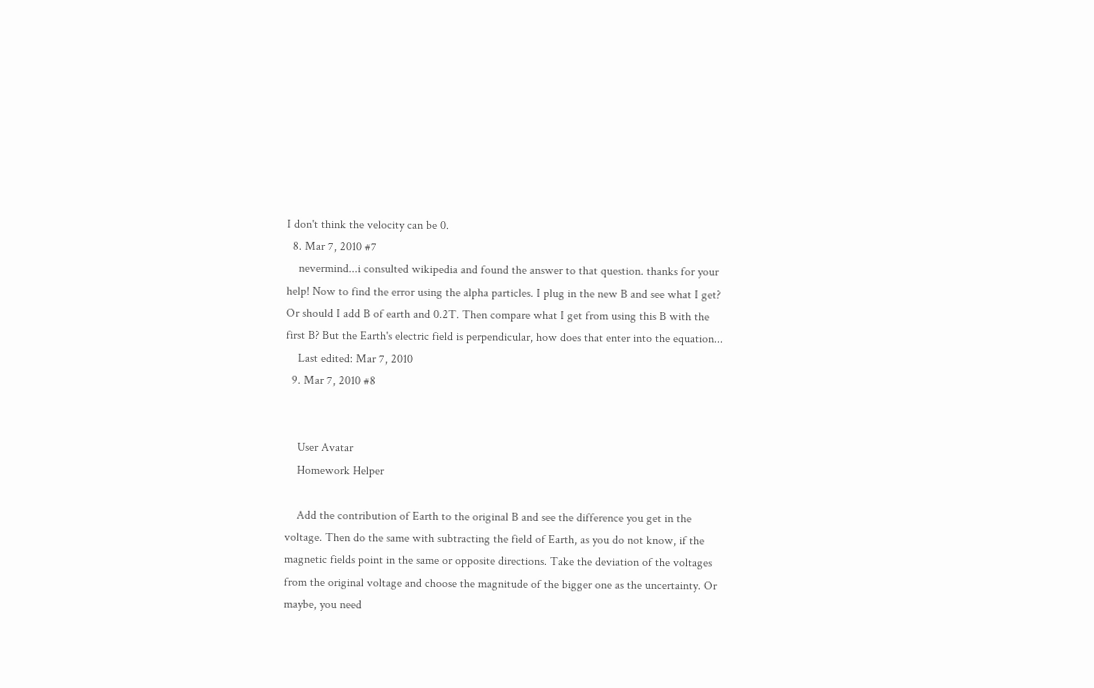I don't think the velocity can be 0.
  8. Mar 7, 2010 #7
    nevermind...i consulted wikipedia and found the answer to that question. thanks for your help! Now to find the error using the alpha particles. I plug in the new B and see what I get? Or should I add B of earth and 0.2T. Then compare what I get from using this B with the first B? But the Earth's electric field is perpendicular, how does that enter into the equation...
    Last edited: Mar 7, 2010
  9. Mar 7, 2010 #8


    User Avatar
    Homework Helper

    Add the contribution of Earth to the original B and see the difference you get in the voltage. Then do the same with subtracting the field of Earth, as you do not know, if the magnetic fields point in the same or opposite directions. Take the deviation of the voltages from the original voltage and choose the magnitude of the bigger one as the uncertainty. Or maybe, you need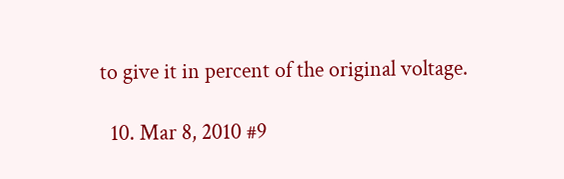to give it in percent of the original voltage.

  10. Mar 8, 2010 #9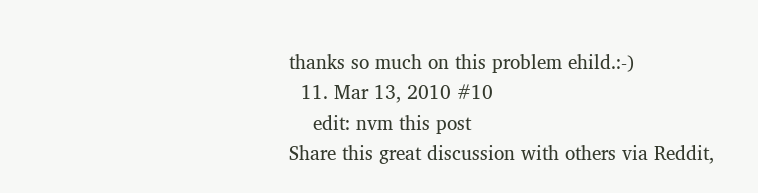thanks so much on this problem ehild.:-)
  11. Mar 13, 2010 #10
    edit: nvm this post
Share this great discussion with others via Reddit,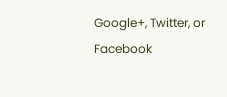Google+, Twitter, or Facebook